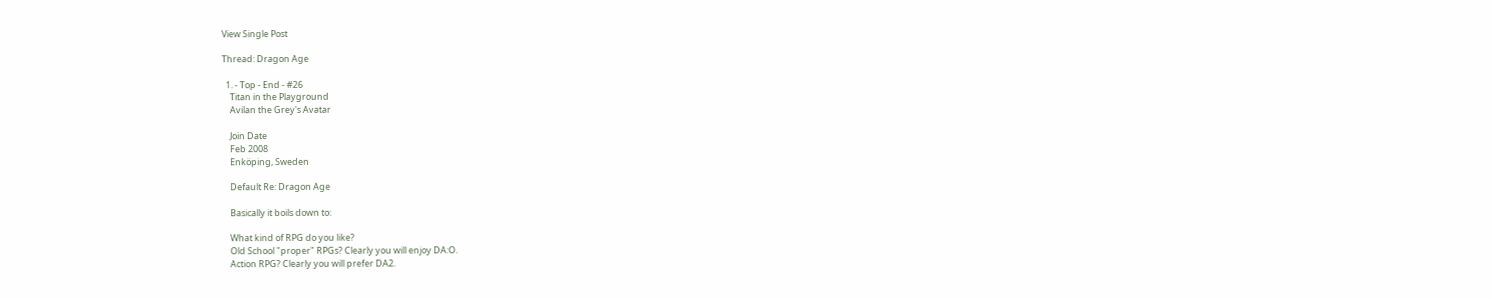View Single Post

Thread: Dragon Age

  1. - Top - End - #26
    Titan in the Playground
    Avilan the Grey's Avatar

    Join Date
    Feb 2008
    Enköping, Sweden

    Default Re: Dragon Age

    Basically it boils down to:

    What kind of RPG do you like?
    Old School "proper" RPGs? Clearly you will enjoy DA:O.
    Action RPG? Clearly you will prefer DA2.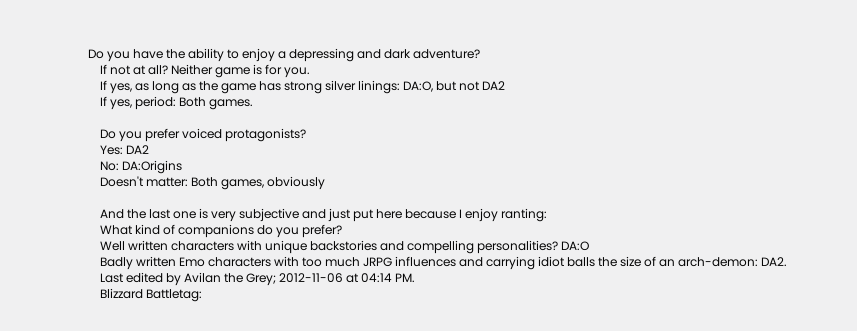Do you have the ability to enjoy a depressing and dark adventure?
    If not at all? Neither game is for you.
    If yes, as long as the game has strong silver linings: DA:O, but not DA2
    If yes, period: Both games.

    Do you prefer voiced protagonists?
    Yes: DA2
    No: DA:Origins
    Doesn't matter: Both games, obviously

    And the last one is very subjective and just put here because I enjoy ranting:
    What kind of companions do you prefer?
    Well written characters with unique backstories and compelling personalities? DA:O
    Badly written Emo characters with too much JRPG influences and carrying idiot balls the size of an arch-demon: DA2.
    Last edited by Avilan the Grey; 2012-11-06 at 04:14 PM.
    Blizzard Battletag: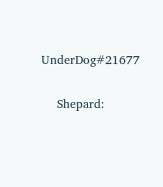UnderDog#21677

    Shepard: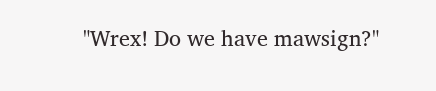"Wrex! Do we have mawsign?"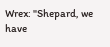Wrex: "Shepard, we have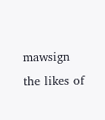mawsign the likes of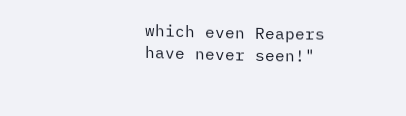which even Reapers have never seen!"